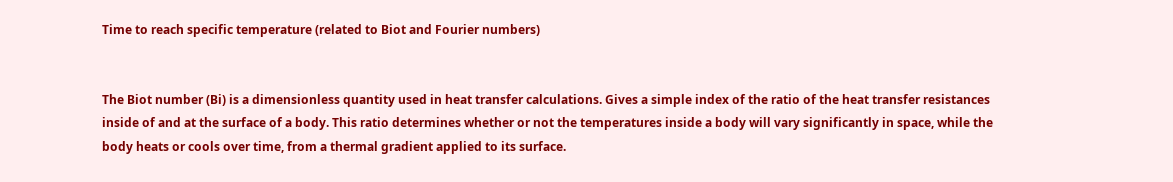Time to reach specific temperature (related to Biot and Fourier numbers)


The Biot number (Bi) is a dimensionless quantity used in heat transfer calculations. Gives a simple index of the ratio of the heat transfer resistances inside of and at the surface of a body. This ratio determines whether or not the temperatures inside a body will vary significantly in space, while the body heats or cools over time, from a thermal gradient applied to its surface.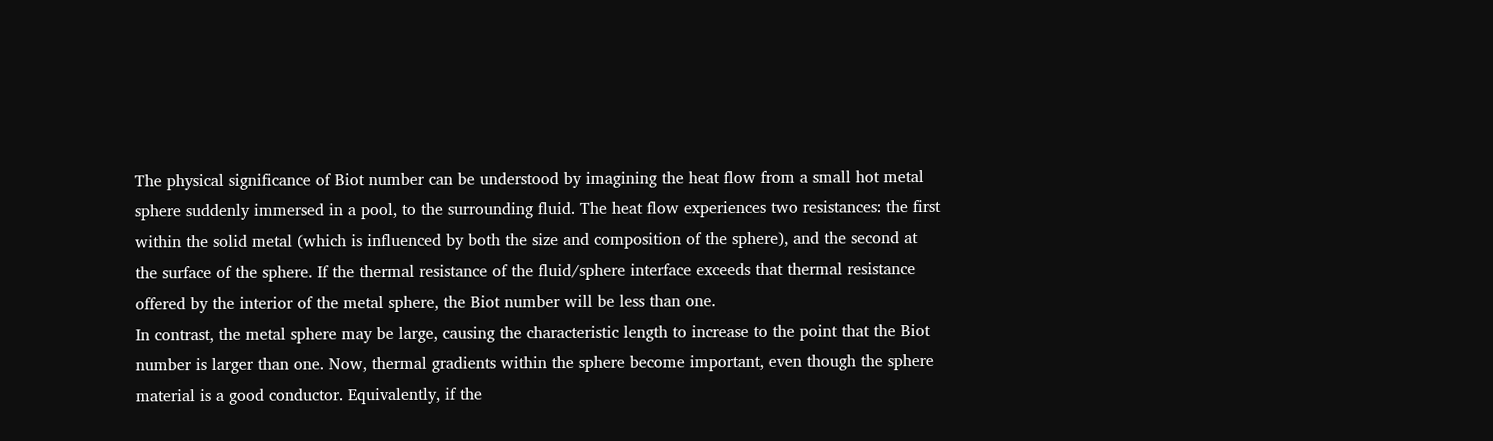The physical significance of Biot number can be understood by imagining the heat flow from a small hot metal sphere suddenly immersed in a pool, to the surrounding fluid. The heat flow experiences two resistances: the first within the solid metal (which is influenced by both the size and composition of the sphere), and the second at the surface of the sphere. If the thermal resistance of the fluid/sphere interface exceeds that thermal resistance offered by the interior of the metal sphere, the Biot number will be less than one.
In contrast, the metal sphere may be large, causing the characteristic length to increase to the point that the Biot number is larger than one. Now, thermal gradients within the sphere become important, even though the sphere material is a good conductor. Equivalently, if the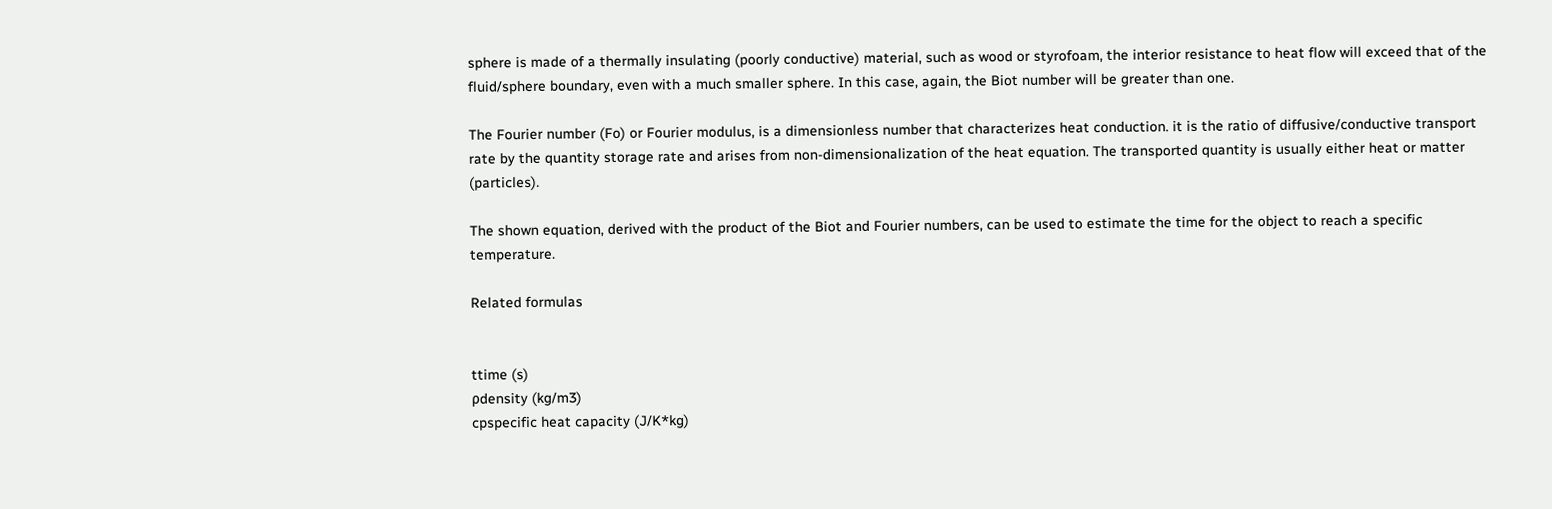sphere is made of a thermally insulating (poorly conductive) material, such as wood or styrofoam, the interior resistance to heat flow will exceed that of the fluid/sphere boundary, even with a much smaller sphere. In this case, again, the Biot number will be greater than one.

The Fourier number (Fo) or Fourier modulus, is a dimensionless number that characterizes heat conduction. it is the ratio of diffusive/conductive transport rate by the quantity storage rate and arises from non-dimensionalization of the heat equation. The transported quantity is usually either heat or matter (particles).

The shown equation, derived with the product of the Biot and Fourier numbers, can be used to estimate the time for the object to reach a specific temperature.

Related formulas


ttime (s)
ρdensity (kg/m3)
cpspecific heat capacity (J/K*kg)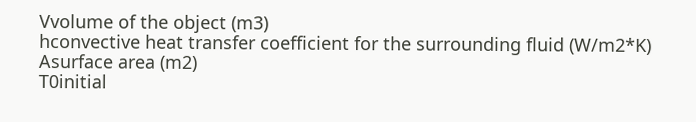Vvolume of the object (m3)
hconvective heat transfer coefficient for the surrounding fluid (W/m2*K)
Asurface area (m2)
T0initial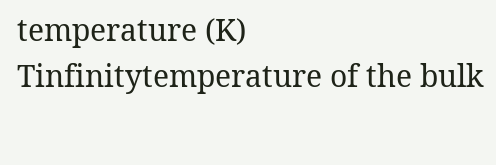temperature (K)
Tinfinitytemperature of the bulk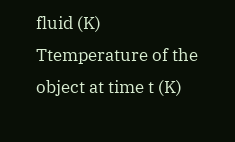fluid (K)
Ttemperature of the object at time t (K)